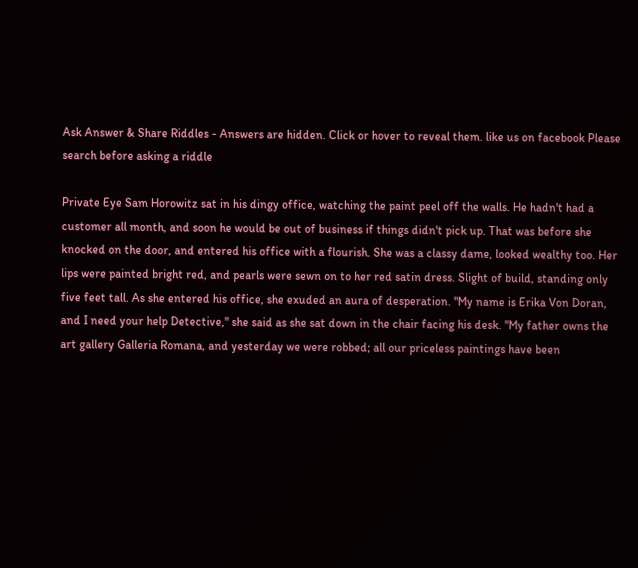Ask Answer & Share Riddles - Answers are hidden. Click or hover to reveal them. like us on facebook Please search before asking a riddle

Private Eye Sam Horowitz sat in his dingy office, watching the paint peel off the walls. He hadn't had a customer all month, and soon he would be out of business if things didn't pick up. That was before she knocked on the door, and entered his office with a flourish. She was a classy dame, looked wealthy too. Her lips were painted bright red, and pearls were sewn on to her red satin dress. Slight of build, standing only five feet tall. As she entered his office, she exuded an aura of desperation. "My name is Erika Von Doran, and I need your help Detective," she said as she sat down in the chair facing his desk. "My father owns the art gallery Galleria Romana, and yesterday we were robbed; all our priceless paintings have been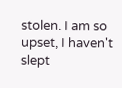stolen. I am so upset, I haven't slept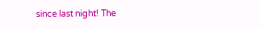since last night! The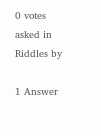0 votes
asked in Riddles by

1 Answer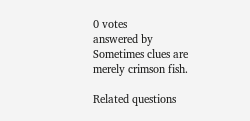0 votes
answered by
Sometimes clues are merely crimson fish.

Related questions